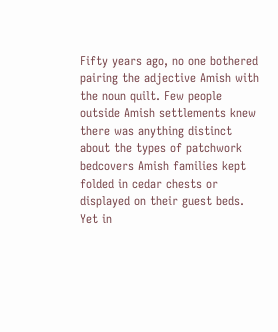Fifty years ago, no one bothered pairing the adjective Amish with the noun quilt. Few people outside Amish settlements knew there was anything distinct about the types of patchwork bedcovers Amish families kept folded in cedar chests or displayed on their guest beds. Yet in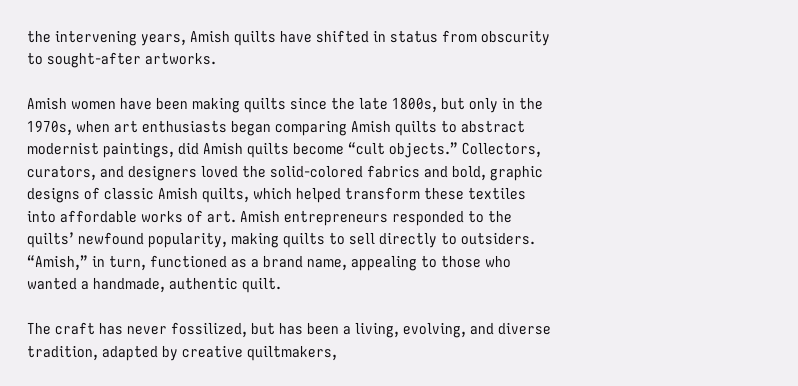the intervening years, Amish quilts have shifted in status from obscurity to sought-after artworks.

Amish women have been making quilts since the late 1800s, but only in the 1970s, when art enthusiasts began comparing Amish quilts to abstract modernist paintings, did Amish quilts become “cult objects.” Collectors, curators, and designers loved the solid-colored fabrics and bold, graphic designs of classic Amish quilts, which helped transform these textiles into affordable works of art. Amish entrepreneurs responded to the quilts’ newfound popularity, making quilts to sell directly to outsiders. “Amish,” in turn, functioned as a brand name, appealing to those who wanted a handmade, authentic quilt.

The craft has never fossilized, but has been a living, evolving, and diverse tradition, adapted by creative quiltmakers,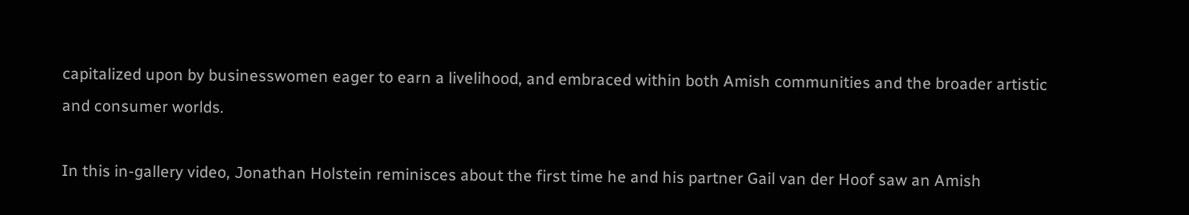capitalized upon by businesswomen eager to earn a livelihood, and embraced within both Amish communities and the broader artistic and consumer worlds.

In this in-gallery video, Jonathan Holstein reminisces about the first time he and his partner Gail van der Hoof saw an Amish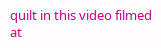quilt in this video filmed at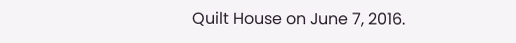Quilt House on June 7, 2016.